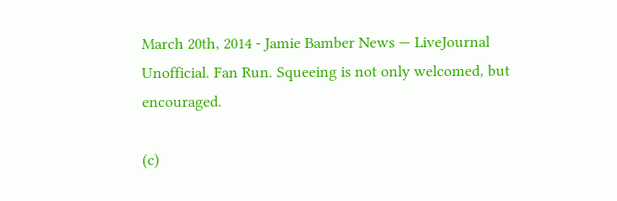March 20th, 2014 - Jamie Bamber News — LiveJournal
Unofficial. Fan Run. Squeeing is not only welcomed, but encouraged.

(c)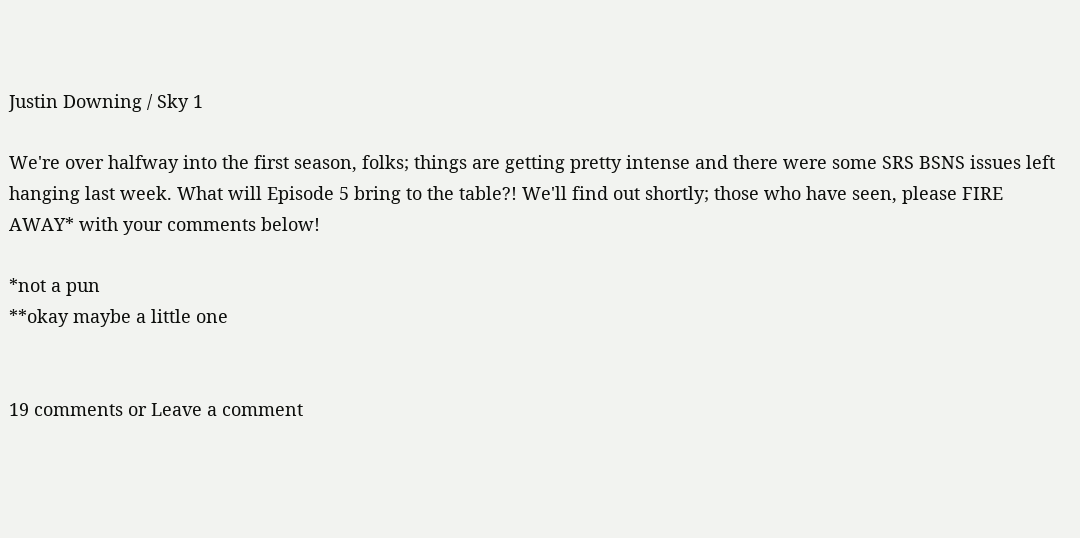Justin Downing / Sky 1

We're over halfway into the first season, folks; things are getting pretty intense and there were some SRS BSNS issues left hanging last week. What will Episode 5 bring to the table?! We'll find out shortly; those who have seen, please FIRE AWAY* with your comments below!

*not a pun
**okay maybe a little one


19 comments or Leave a comment